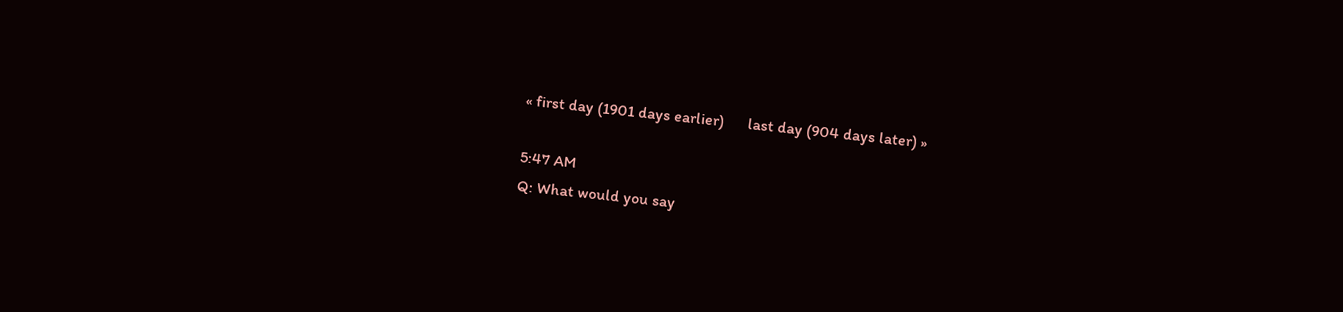« first day (1901 days earlier)      last day (904 days later) »

5:47 AM
Q: What would you say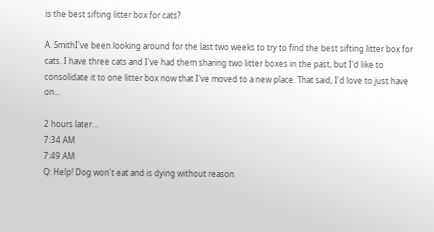is the best sifting litter box for cats?

A. SmithI've been looking around for the last two weeks to try to find the best sifting litter box for cats. I have three cats and I've had them sharing two litter boxes in the past, but I'd like to consolidate it to one litter box now that I've moved to a new place. That said, I'd love to just have on...

2 hours later…
7:34 AM
7:49 AM
Q: Help! Dog won't eat and is dying without reason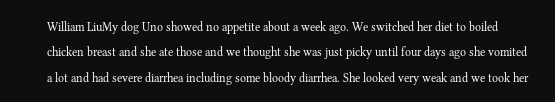William LiuMy dog Uno showed no appetite about a week ago. We switched her diet to boiled chicken breast and she ate those and we thought she was just picky until four days ago she vomited a lot and had severe diarrhea including some bloody diarrhea. She looked very weak and we took her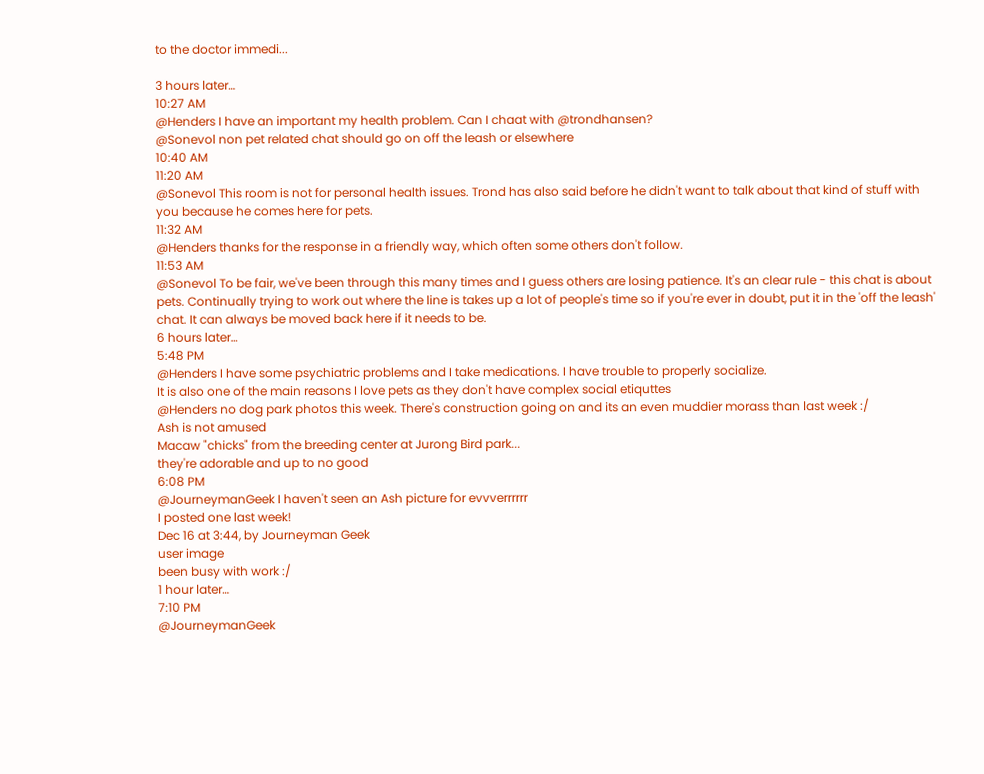to the doctor immedi...

3 hours later…
10:27 AM
@Henders I have an important my health problem. Can I chaat with @trondhansen?
@Sonevol non pet related chat should go on off the leash or elsewhere
10:40 AM
11:20 AM
@Sonevol This room is not for personal health issues. Trond has also said before he didn't want to talk about that kind of stuff with you because he comes here for pets.
11:32 AM
@Henders thanks for the response in a friendly way, which often some others don't follow.
11:53 AM
@Sonevol To be fair, we've been through this many times and I guess others are losing patience. It's an clear rule - this chat is about pets. Continually trying to work out where the line is takes up a lot of people's time so if you're ever in doubt, put it in the 'off the leash' chat. It can always be moved back here if it needs to be.
6 hours later…
5:48 PM
@Henders I have some psychiatric problems and I take medications. I have trouble to properly socialize.
It is also one of the main reasons I love pets as they don't have complex social etiquttes
@Henders no dog park photos this week. There's construction going on and its an even muddier morass than last week :/
Ash is not amused
Macaw "chicks" from the breeding center at Jurong Bird park...
they're adorable and up to no good
6:08 PM
@JourneymanGeek I haven't seen an Ash picture for evvverrrrrr
I posted one last week!
Dec 16 at 3:44, by Journeyman Geek
user image
been busy with work :/
1 hour later…
7:10 PM
@JourneymanGeek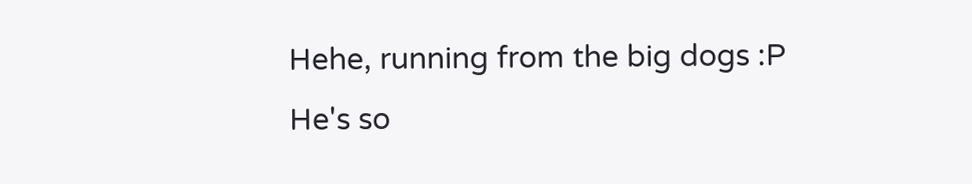Hehe, running from the big dogs :P
He's so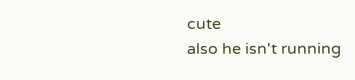cute
also he isn't running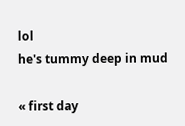lol
he's tummy deep in mud

« first day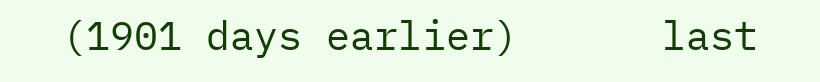(1901 days earlier)      last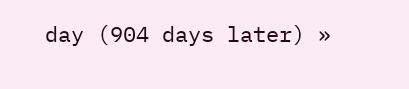day (904 days later) »